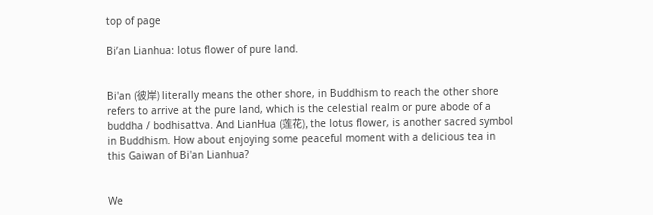top of page

Bi’an Lianhua: lotus flower of pure land.


Bi'an (彼岸) literally means the other shore, in Buddhism to reach the other shore refers to arrive at the pure land, which is the celestial realm or pure abode of a buddha / bodhisattva. And LianHua (莲花), the lotus flower, is another sacred symbol in Buddhism. How about enjoying some peaceful moment with a delicious tea in this Gaiwan of Bi'an Lianhua?


We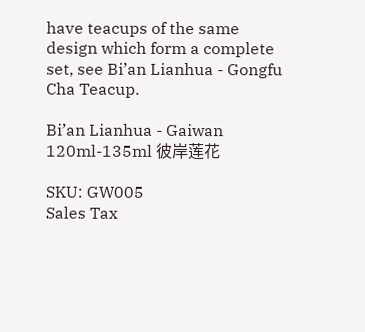have teacups of the same design which form a complete set, see Bi’an Lianhua - Gongfu Cha Teacup.

Bi’an Lianhua - Gaiwan 120ml-135ml 彼岸莲花

SKU: GW005
Sales Tax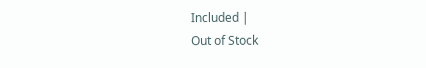Included |
Out of Stock